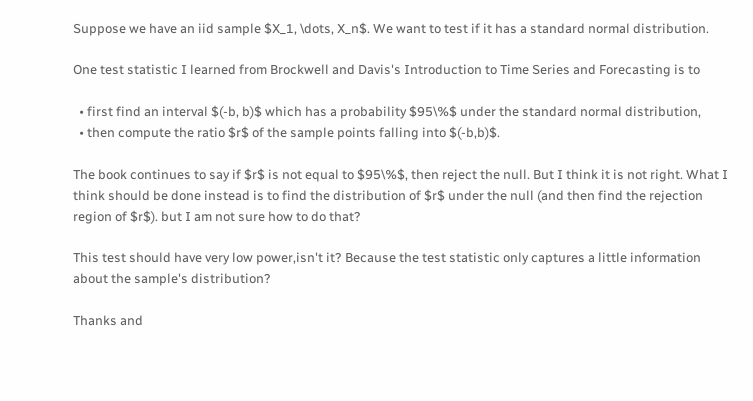Suppose we have an iid sample $X_1, \dots, X_n$. We want to test if it has a standard normal distribution.

One test statistic I learned from Brockwell and Davis's Introduction to Time Series and Forecasting is to

  • first find an interval $(-b, b)$ which has a probability $95\%$ under the standard normal distribution,
  • then compute the ratio $r$ of the sample points falling into $(-b,b)$.

The book continues to say if $r$ is not equal to $95\%$, then reject the null. But I think it is not right. What I think should be done instead is to find the distribution of $r$ under the null (and then find the rejection region of $r$). but I am not sure how to do that?

This test should have very low power,isn't it? Because the test statistic only captures a little information about the sample's distribution?

Thanks and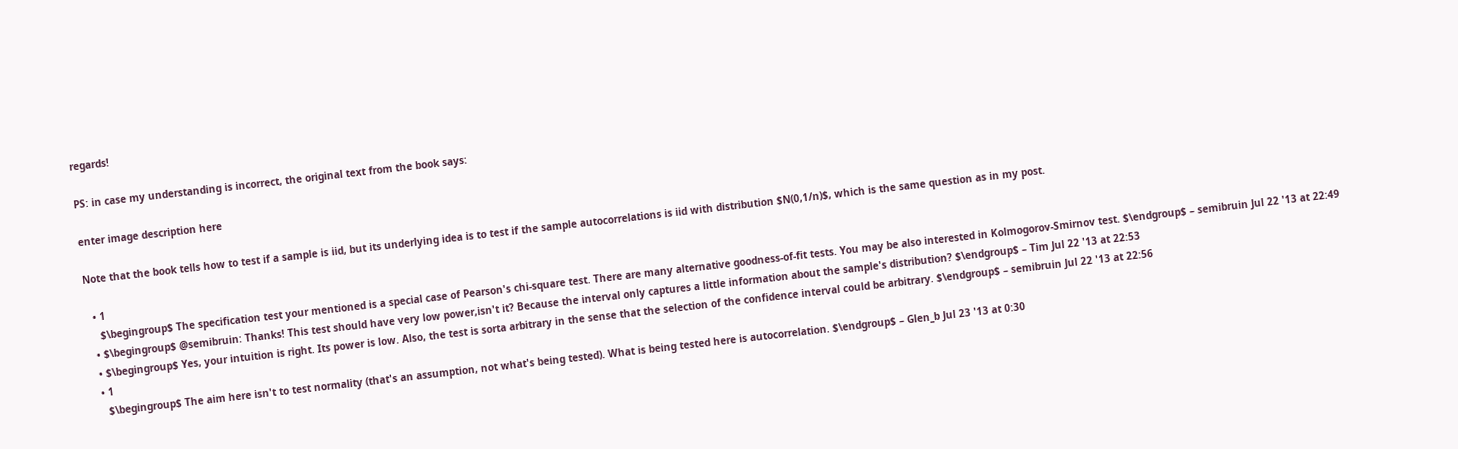regards!

PS: in case my understanding is incorrect, the original text from the book says:

enter image description here

Note that the book tells how to test if a sample is iid, but its underlying idea is to test if the sample autocorrelations is iid with distribution $N(0,1/n)$, which is the same question as in my post.

  • 1
    $\begingroup$ The specification test your mentioned is a special case of Pearson's chi-square test. There are many alternative goodness-of-fit tests. You may be also interested in Kolmogorov-Smirnov test. $\endgroup$ – semibruin Jul 22 '13 at 22:49
  • $\begingroup$ @semibruin: Thanks! This test should have very low power,isn't it? Because the interval only captures a little information about the sample's distribution? $\endgroup$ – Tim Jul 22 '13 at 22:53
  • $\begingroup$ Yes, your intuition is right. Its power is low. Also, the test is sorta arbitrary in the sense that the selection of the confidence interval could be arbitrary. $\endgroup$ – semibruin Jul 22 '13 at 22:56
  • 1
    $\begingroup$ The aim here isn't to test normality (that's an assumption, not what's being tested). What is being tested here is autocorrelation. $\endgroup$ – Glen_b Jul 23 '13 at 0:30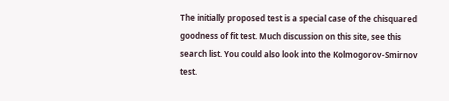The initially proposed test is a special case of the chisquared goodness of fit test. Much discussion on this site, see this search list. You could also look into the Kolmogorov-Smirnov test.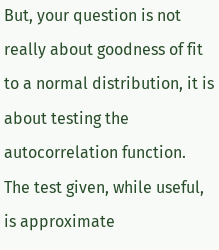But, your question is not really about goodness of fit to a normal distribution, it is about testing the autocorrelation function. The test given, while useful, is approximate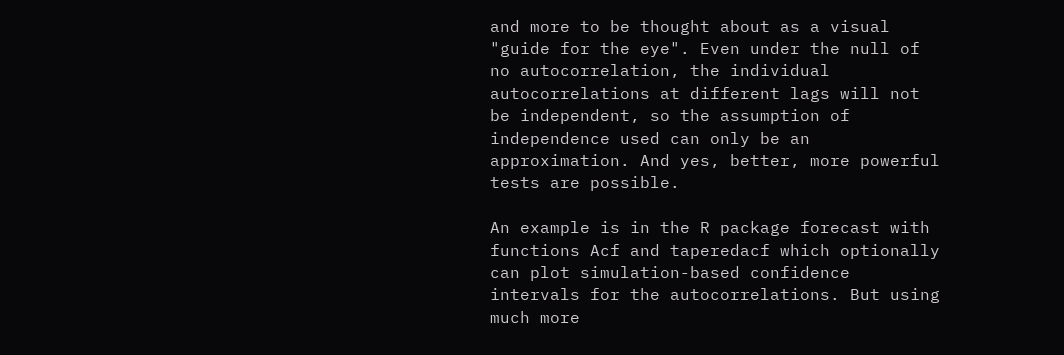and more to be thought about as a visual "guide for the eye". Even under the null of no autocorrelation, the individual autocorrelations at different lags will not be independent, so the assumption of independence used can only be an approximation. And yes, better, more powerful tests are possible.

An example is in the R package forecast with functions Acf and taperedacf which optionally can plot simulation-based confidence intervals for the autocorrelations. But using much more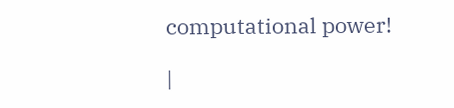computational power!

|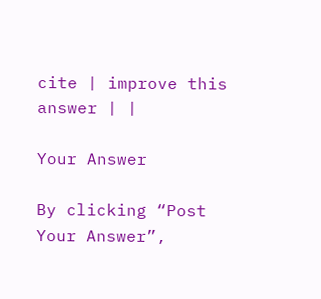cite | improve this answer | |

Your Answer

By clicking “Post Your Answer”,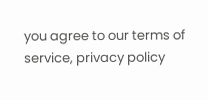you agree to our terms of service, privacy policy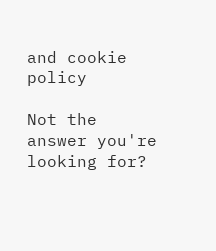and cookie policy

Not the answer you're looking for?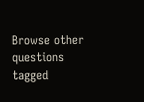Browse other questions tagged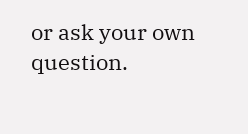or ask your own question.